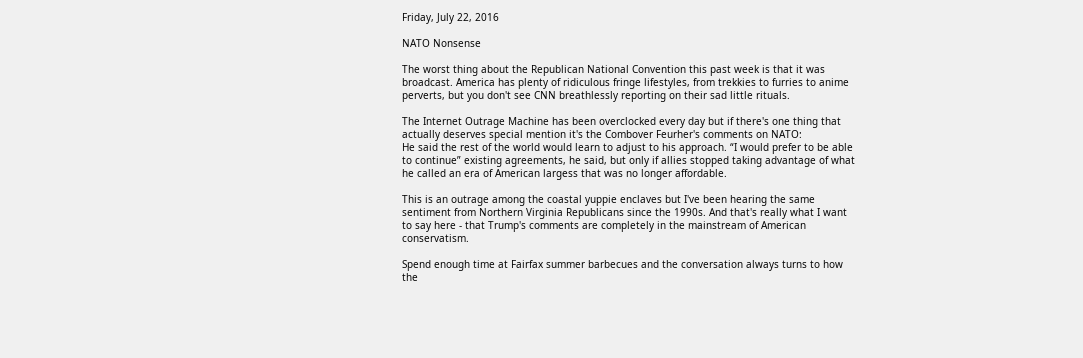Friday, July 22, 2016

NATO Nonsense

The worst thing about the Republican National Convention this past week is that it was broadcast. America has plenty of ridiculous fringe lifestyles, from trekkies to furries to anime perverts, but you don't see CNN breathlessly reporting on their sad little rituals.

The Internet Outrage Machine has been overclocked every day but if there's one thing that actually deserves special mention it's the Combover Feurher's comments on NATO:
He said the rest of the world would learn to adjust to his approach. “I would prefer to be able to continue” existing agreements, he said, but only if allies stopped taking advantage of what he called an era of American largess that was no longer affordable.

This is an outrage among the coastal yuppie enclaves but I've been hearing the same sentiment from Northern Virginia Republicans since the 1990s. And that's really what I want to say here - that Trump's comments are completely in the mainstream of American conservatism.

Spend enough time at Fairfax summer barbecues and the conversation always turns to how the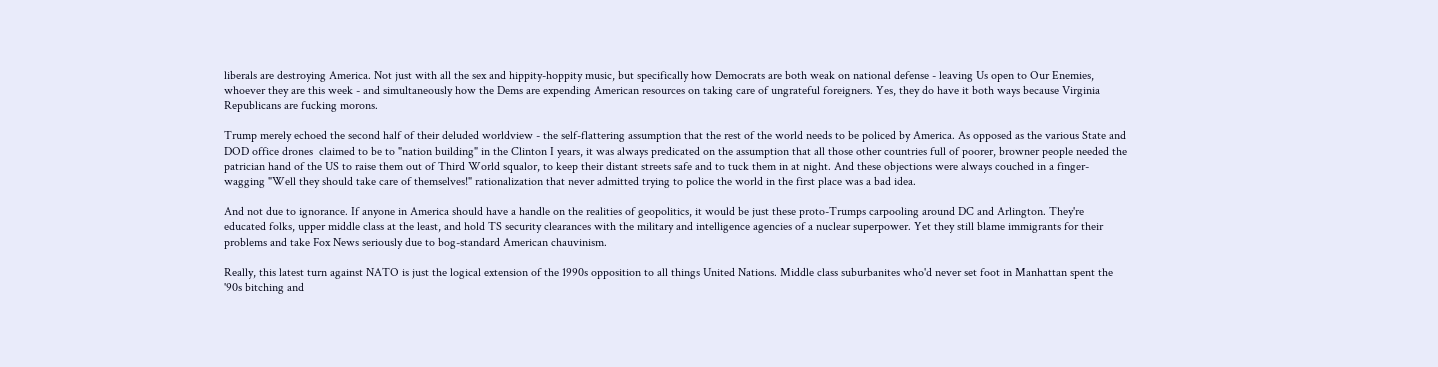liberals are destroying America. Not just with all the sex and hippity-hoppity music, but specifically how Democrats are both weak on national defense - leaving Us open to Our Enemies, whoever they are this week - and simultaneously how the Dems are expending American resources on taking care of ungrateful foreigners. Yes, they do have it both ways because Virginia Republicans are fucking morons.

Trump merely echoed the second half of their deluded worldview - the self-flattering assumption that the rest of the world needs to be policed by America. As opposed as the various State and DOD office drones  claimed to be to "nation building" in the Clinton I years, it was always predicated on the assumption that all those other countries full of poorer, browner people needed the patrician hand of the US to raise them out of Third World squalor, to keep their distant streets safe and to tuck them in at night. And these objections were always couched in a finger-wagging "Well they should take care of themselves!" rationalization that never admitted trying to police the world in the first place was a bad idea.

And not due to ignorance. If anyone in America should have a handle on the realities of geopolitics, it would be just these proto-Trumps carpooling around DC and Arlington. They're educated folks, upper middle class at the least, and hold TS security clearances with the military and intelligence agencies of a nuclear superpower. Yet they still blame immigrants for their problems and take Fox News seriously due to bog-standard American chauvinism.

Really, this latest turn against NATO is just the logical extension of the 1990s opposition to all things United Nations. Middle class suburbanites who'd never set foot in Manhattan spent the '90s bitching and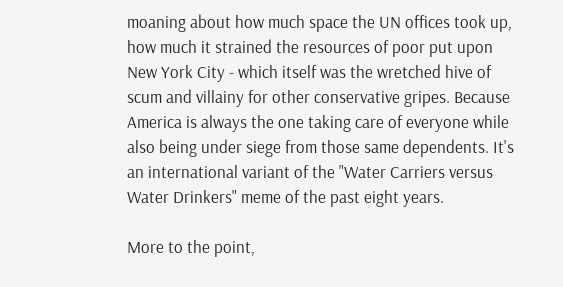moaning about how much space the UN offices took up, how much it strained the resources of poor put upon New York City - which itself was the wretched hive of scum and villainy for other conservative gripes. Because America is always the one taking care of everyone while also being under siege from those same dependents. It's an international variant of the "Water Carriers versus Water Drinkers" meme of the past eight years.

More to the point,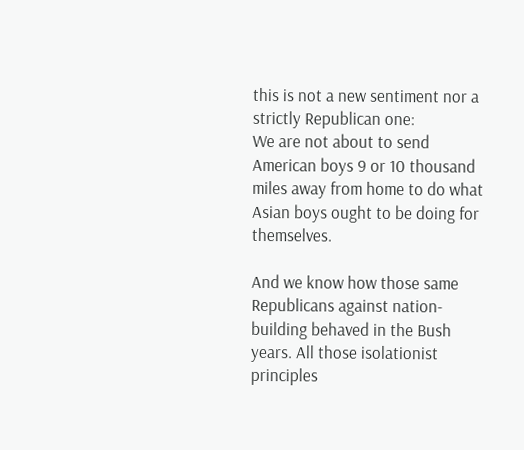this is not a new sentiment nor a strictly Republican one:
We are not about to send American boys 9 or 10 thousand miles away from home to do what Asian boys ought to be doing for themselves.

And we know how those same Republicans against nation-building behaved in the Bush years. All those isolationist principles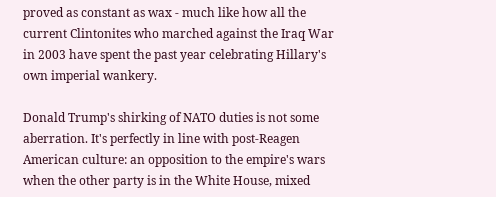proved as constant as wax - much like how all the current Clintonites who marched against the Iraq War in 2003 have spent the past year celebrating Hillary's own imperial wankery.

Donald Trump's shirking of NATO duties is not some aberration. It's perfectly in line with post-Reagen American culture: an opposition to the empire's wars when the other party is in the White House, mixed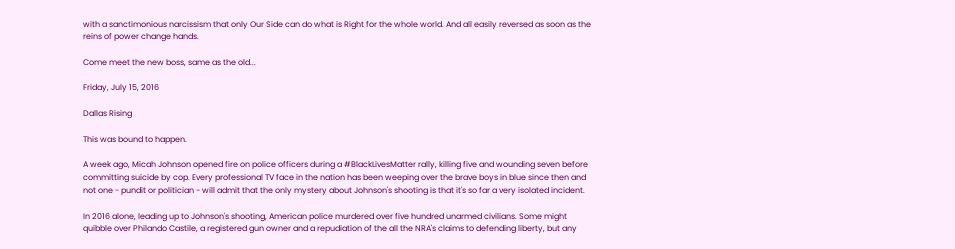with a sanctimonious narcissism that only Our Side can do what is Right for the whole world. And all easily reversed as soon as the reins of power change hands.

Come meet the new boss, same as the old...

Friday, July 15, 2016

Dallas Rising

This was bound to happen.

A week ago, Micah Johnson opened fire on police officers during a #BlackLivesMatter rally, killing five and wounding seven before committing suicide by cop. Every professional TV face in the nation has been weeping over the brave boys in blue since then and not one - pundit or politician - will admit that the only mystery about Johnson's shooting is that it's so far a very isolated incident.

In 2016 alone, leading up to Johnson's shooting, American police murdered over five hundred unarmed civilians. Some might quibble over Philando Castile, a registered gun owner and a repudiation of the all the NRA's claims to defending liberty, but any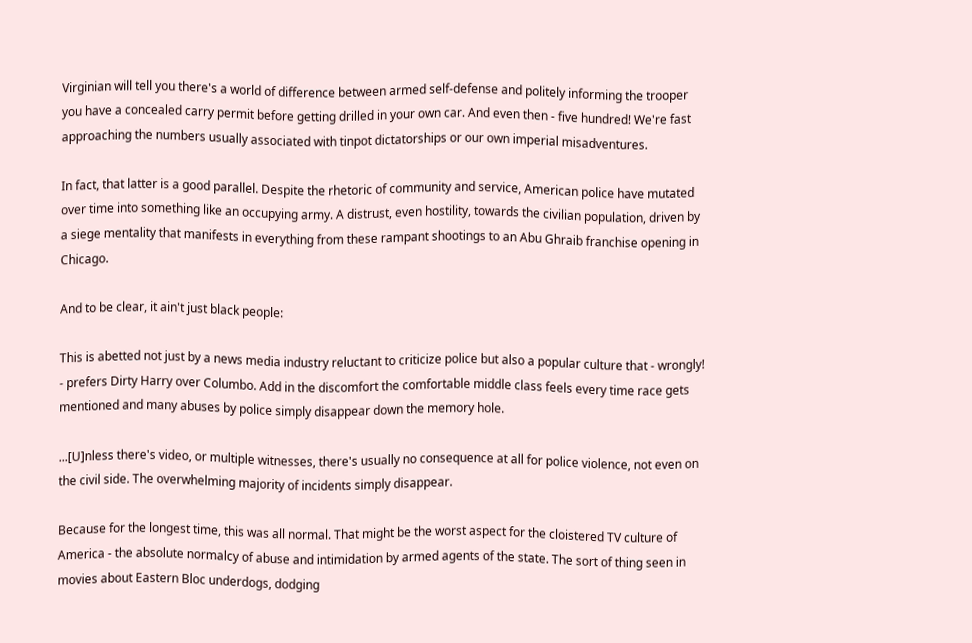Virginian will tell you there's a world of difference between armed self-defense and politely informing the trooper you have a concealed carry permit before getting drilled in your own car. And even then - five hundred! We're fast approaching the numbers usually associated with tinpot dictatorships or our own imperial misadventures.

In fact, that latter is a good parallel. Despite the rhetoric of community and service, American police have mutated over time into something like an occupying army. A distrust, even hostility, towards the civilian population, driven by a siege mentality that manifests in everything from these rampant shootings to an Abu Ghraib franchise opening in Chicago.

And to be clear, it ain't just black people:

This is abetted not just by a news media industry reluctant to criticize police but also a popular culture that - wrongly! - prefers Dirty Harry over Columbo. Add in the discomfort the comfortable middle class feels every time race gets mentioned and many abuses by police simply disappear down the memory hole.

...[U]nless there's video, or multiple witnesses, there's usually no consequence at all for police violence, not even on the civil side. The overwhelming majority of incidents simply disappear.

Because for the longest time, this was all normal. That might be the worst aspect for the cloistered TV culture of America - the absolute normalcy of abuse and intimidation by armed agents of the state. The sort of thing seen in movies about Eastern Bloc underdogs, dodging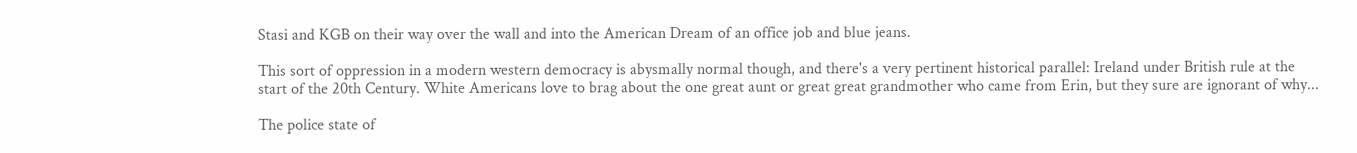Stasi and KGB on their way over the wall and into the American Dream of an office job and blue jeans.

This sort of oppression in a modern western democracy is abysmally normal though, and there's a very pertinent historical parallel: Ireland under British rule at the start of the 20th Century. White Americans love to brag about the one great aunt or great great grandmother who came from Erin, but they sure are ignorant of why...

The police state of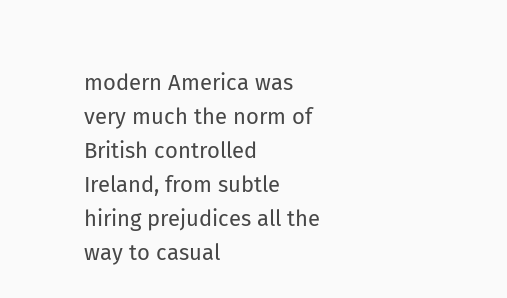modern America was very much the norm of British controlled Ireland, from subtle hiring prejudices all the way to casual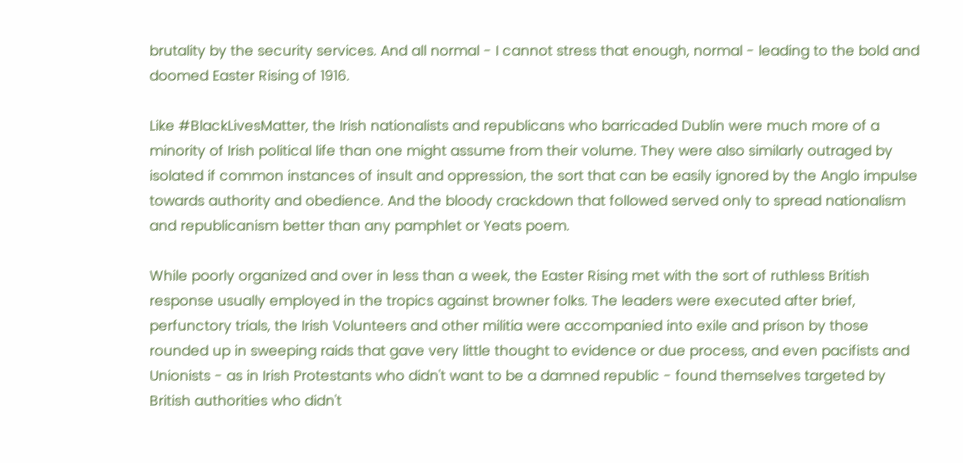brutality by the security services. And all normal - I cannot stress that enough, normal - leading to the bold and doomed Easter Rising of 1916.

Like #BlackLivesMatter, the Irish nationalists and republicans who barricaded Dublin were much more of a minority of Irish political life than one might assume from their volume. They were also similarly outraged by isolated if common instances of insult and oppression, the sort that can be easily ignored by the Anglo impulse towards authority and obedience. And the bloody crackdown that followed served only to spread nationalism and republicanism better than any pamphlet or Yeats poem.

While poorly organized and over in less than a week, the Easter Rising met with the sort of ruthless British response usually employed in the tropics against browner folks. The leaders were executed after brief, perfunctory trials, the Irish Volunteers and other militia were accompanied into exile and prison by those rounded up in sweeping raids that gave very little thought to evidence or due process, and even pacifists and Unionists - as in Irish Protestants who didn't want to be a damned republic - found themselves targeted by British authorities who didn't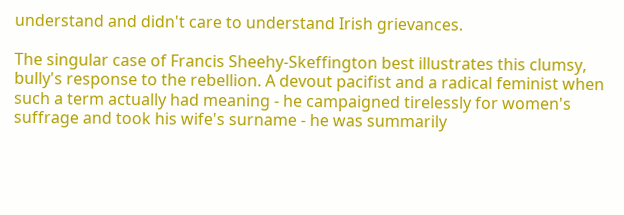understand and didn't care to understand Irish grievances.

The singular case of Francis Sheehy-Skeffington best illustrates this clumsy, bully's response to the rebellion. A devout pacifist and a radical feminist when such a term actually had meaning - he campaigned tirelessly for women's suffrage and took his wife's surname - he was summarily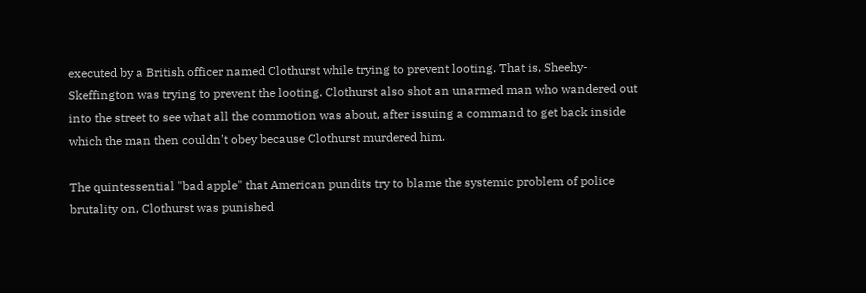executed by a British officer named Clothurst while trying to prevent looting. That is, Sheehy-Skeffington was trying to prevent the looting. Clothurst also shot an unarmed man who wandered out into the street to see what all the commotion was about, after issuing a command to get back inside which the man then couldn't obey because Clothurst murdered him.

The quintessential "bad apple" that American pundits try to blame the systemic problem of police brutality on, Clothurst was punished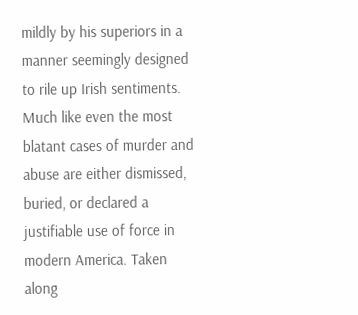mildly by his superiors in a manner seemingly designed to rile up Irish sentiments. Much like even the most blatant cases of murder and abuse are either dismissed, buried, or declared a justifiable use of force in modern America. Taken along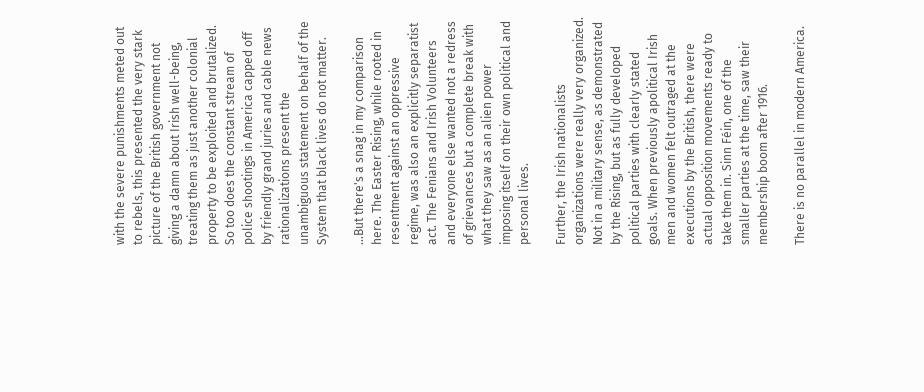with the severe punishments meted out to rebels, this presented the very stark picture of the British government not giving a damn about Irish well-being, treating them as just another colonial property to be exploited and brutalized. So too does the constant stream of police shootings in America capped off by friendly grand juries and cable news rationalizations present the unambiguous statement on behalf of the System that black lives do not matter.

...But there's a snag in my comparison here. The Easter Rising, while rooted in resentment against an oppressive regime, was also an explicitly separatist act. The Fenians and Irish Volunteers and everyone else wanted not a redress of grievances but a complete break with what they saw as an alien power imposing itself on their own political and personal lives.

Further, the Irish nationalists organizations were really very organized. Not in a military sense, as demonstrated by the Rising, but as fully developed political parties with clearly stated goals. When previously apolitical Irish men and women felt outraged at the executions by the British, there were actual opposition movements ready to take them in. Sinn Féin, one of the smaller parties at the time, saw their membership boom after 1916.

There is no parallel in modern America.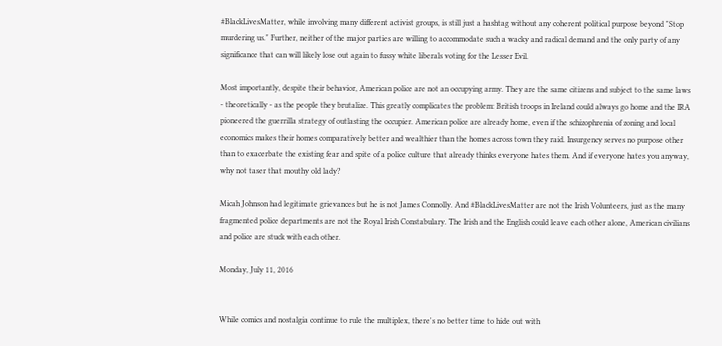#BlackLivesMatter, while involving many different activist groups, is still just a hashtag without any coherent political purpose beyond "Stop murdering us." Further, neither of the major parties are willing to accommodate such a wacky and radical demand and the only party of any significance that can will likely lose out again to fussy white liberals voting for the Lesser Evil.

Most importantly, despite their behavior, American police are not an occupying army. They are the same citizens and subject to the same laws - theoretically - as the people they brutalize. This greatly complicates the problem: British troops in Ireland could always go home and the IRA pioneered the guerrilla strategy of outlasting the occupier. American police are already home, even if the schizophrenia of zoning and local economics makes their homes comparatively better and wealthier than the homes across town they raid. Insurgency serves no purpose other than to exacerbate the existing fear and spite of a police culture that already thinks everyone hates them. And if everyone hates you anyway, why not taser that mouthy old lady?

Micah Johnson had legitimate grievances but he is not James Connolly. And #BlackLivesMatter are not the Irish Volunteers, just as the many fragmented police departments are not the Royal Irish Constabulary. The Irish and the English could leave each other alone, American civilians and police are stuck with each other.

Monday, July 11, 2016


While comics and nostalgia continue to rule the multiplex, there's no better time to hide out with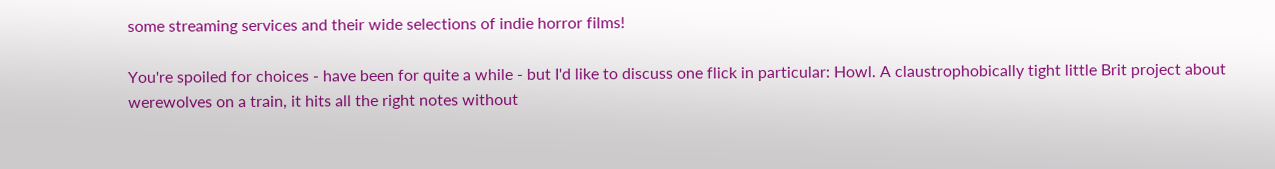some streaming services and their wide selections of indie horror films!

You're spoiled for choices - have been for quite a while - but I'd like to discuss one flick in particular: Howl. A claustrophobically tight little Brit project about werewolves on a train, it hits all the right notes without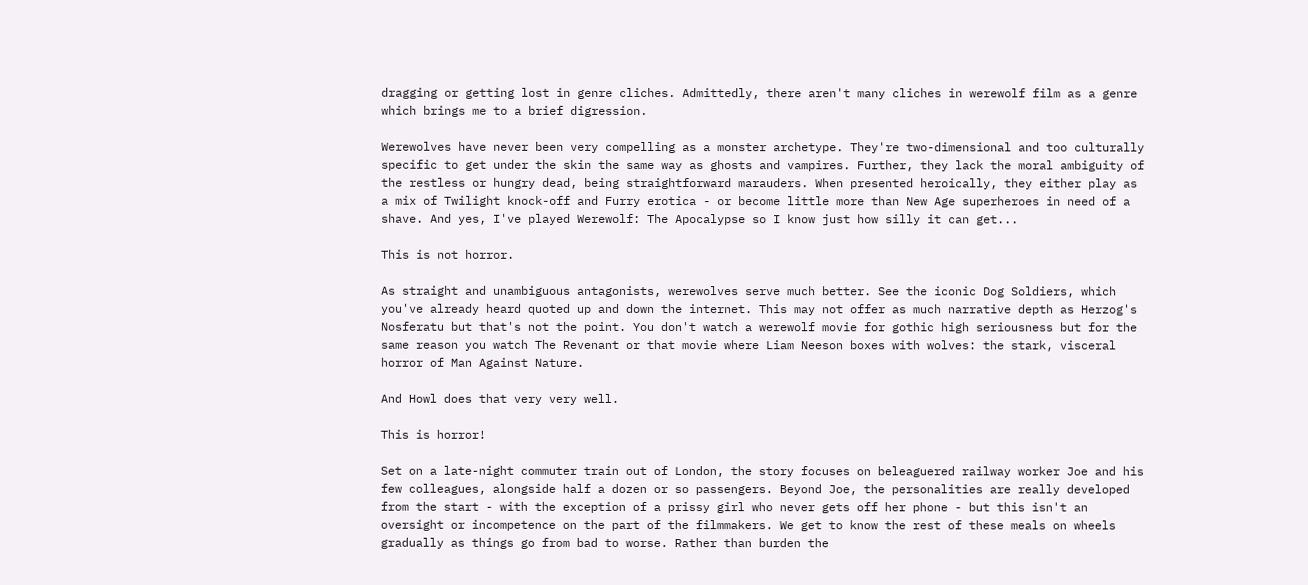dragging or getting lost in genre cliches. Admittedly, there aren't many cliches in werewolf film as a genre which brings me to a brief digression.

Werewolves have never been very compelling as a monster archetype. They're two-dimensional and too culturally specific to get under the skin the same way as ghosts and vampires. Further, they lack the moral ambiguity of the restless or hungry dead, being straightforward marauders. When presented heroically, they either play as a mix of Twilight knock-off and Furry erotica - or become little more than New Age superheroes in need of a shave. And yes, I've played Werewolf: The Apocalypse so I know just how silly it can get...

This is not horror.

As straight and unambiguous antagonists, werewolves serve much better. See the iconic Dog Soldiers, which you've already heard quoted up and down the internet. This may not offer as much narrative depth as Herzog's Nosferatu but that's not the point. You don't watch a werewolf movie for gothic high seriousness but for the same reason you watch The Revenant or that movie where Liam Neeson boxes with wolves: the stark, visceral horror of Man Against Nature.

And Howl does that very very well.

This is horror!

Set on a late-night commuter train out of London, the story focuses on beleaguered railway worker Joe and his few colleagues, alongside half a dozen or so passengers. Beyond Joe, the personalities are really developed from the start - with the exception of a prissy girl who never gets off her phone - but this isn't an oversight or incompetence on the part of the filmmakers. We get to know the rest of these meals on wheels gradually as things go from bad to worse. Rather than burden the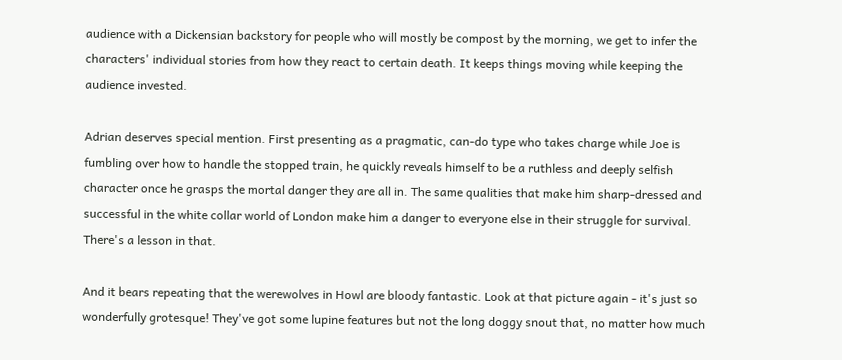audience with a Dickensian backstory for people who will mostly be compost by the morning, we get to infer the characters' individual stories from how they react to certain death. It keeps things moving while keeping the audience invested.

Adrian deserves special mention. First presenting as a pragmatic, can-do type who takes charge while Joe is fumbling over how to handle the stopped train, he quickly reveals himself to be a ruthless and deeply selfish character once he grasps the mortal danger they are all in. The same qualities that make him sharp-dressed and successful in the white collar world of London make him a danger to everyone else in their struggle for survival. There's a lesson in that.

And it bears repeating that the werewolves in Howl are bloody fantastic. Look at that picture again - it's just so wonderfully grotesque! They've got some lupine features but not the long doggy snout that, no matter how much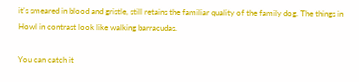it's smeared in blood and gristle, still retains the familiar quality of the family dog. The things in Howl in contrast look like walking barracudas.

You can catch it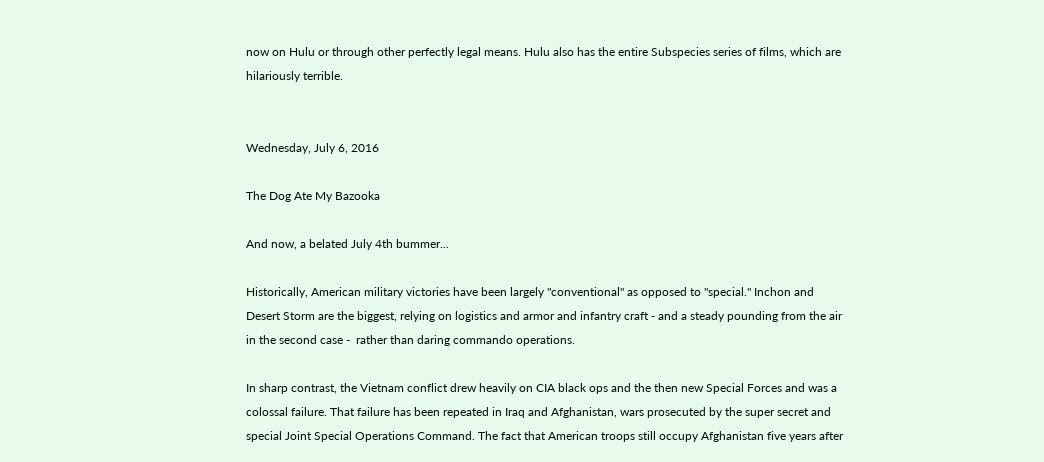now on Hulu or through other perfectly legal means. Hulu also has the entire Subspecies series of films, which are hilariously terrible.


Wednesday, July 6, 2016

The Dog Ate My Bazooka

And now, a belated July 4th bummer...

Historically, American military victories have been largely "conventional" as opposed to "special." Inchon and Desert Storm are the biggest, relying on logistics and armor and infantry craft - and a steady pounding from the air in the second case -  rather than daring commando operations.

In sharp contrast, the Vietnam conflict drew heavily on CIA black ops and the then new Special Forces and was a colossal failure. That failure has been repeated in Iraq and Afghanistan, wars prosecuted by the super secret and special Joint Special Operations Command. The fact that American troops still occupy Afghanistan five years after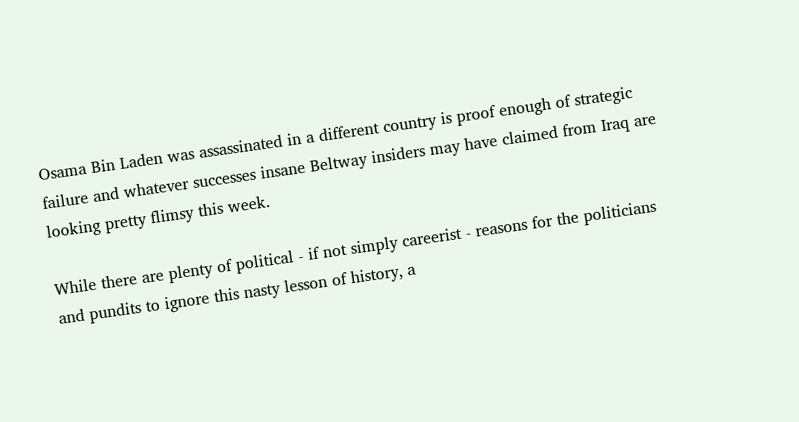Osama Bin Laden was assassinated in a different country is proof enough of strategic failure and whatever successes insane Beltway insiders may have claimed from Iraq are looking pretty flimsy this week.

While there are plenty of political - if not simply careerist - reasons for the politicians and pundits to ignore this nasty lesson of history, a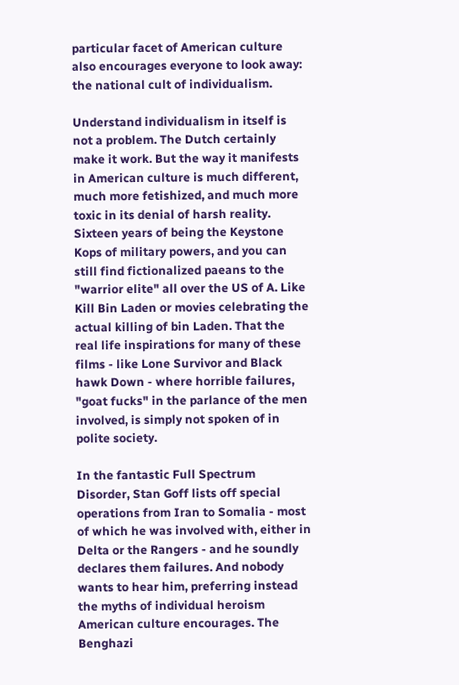particular facet of American culture also encourages everyone to look away: the national cult of individualism.

Understand individualism in itself is not a problem. The Dutch certainly make it work. But the way it manifests in American culture is much different, much more fetishized, and much more toxic in its denial of harsh reality. Sixteen years of being the Keystone Kops of military powers, and you can still find fictionalized paeans to the "warrior elite" all over the US of A. Like Kill Bin Laden or movies celebrating the actual killing of bin Laden. That the real life inspirations for many of these films - like Lone Survivor and Black hawk Down - where horrible failures, "goat fucks" in the parlance of the men involved, is simply not spoken of in polite society.

In the fantastic Full Spectrum Disorder, Stan Goff lists off special operations from Iran to Somalia - most of which he was involved with, either in Delta or the Rangers - and he soundly declares them failures. And nobody wants to hear him, preferring instead the myths of individual heroism American culture encourages. The Benghazi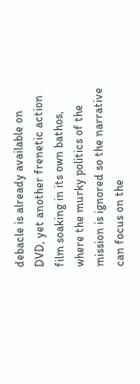debacle is already available on DVD, yet another frenetic action film soaking in its own bathos, where the murky politics of the mission is ignored so the narrative can focus on the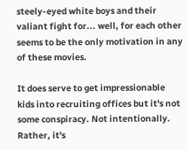steely-eyed white boys and their valiant fight for... well, for each other seems to be the only motivation in any of these movies.

It does serve to get impressionable kids into recruiting offices but it's not some conspiracy. Not intentionally. Rather, it's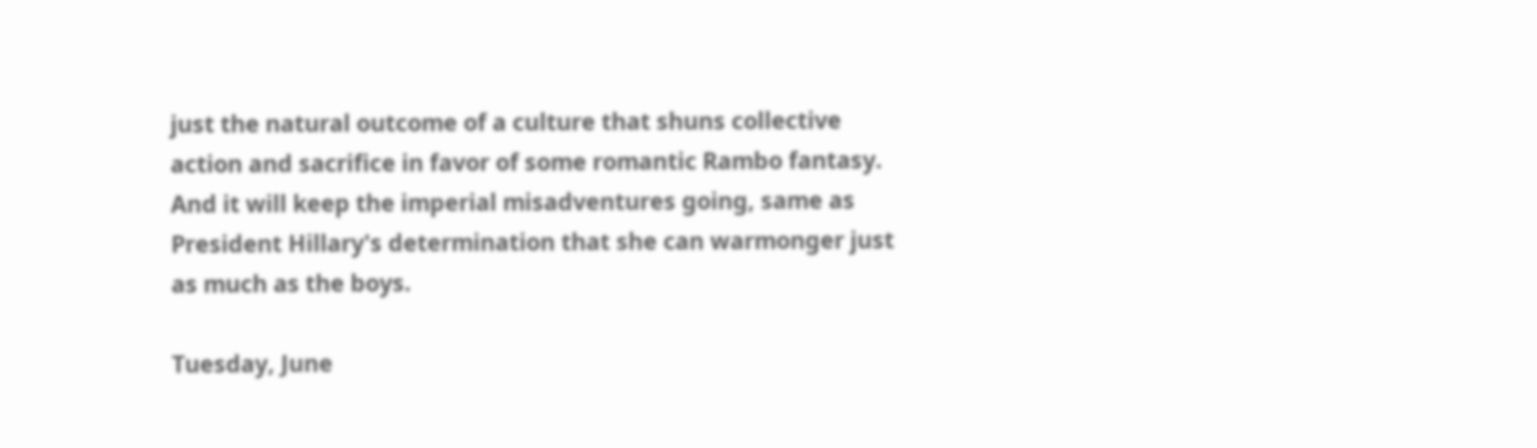just the natural outcome of a culture that shuns collective action and sacrifice in favor of some romantic Rambo fantasy. And it will keep the imperial misadventures going, same as President Hillary's determination that she can warmonger just as much as the boys.

Tuesday, June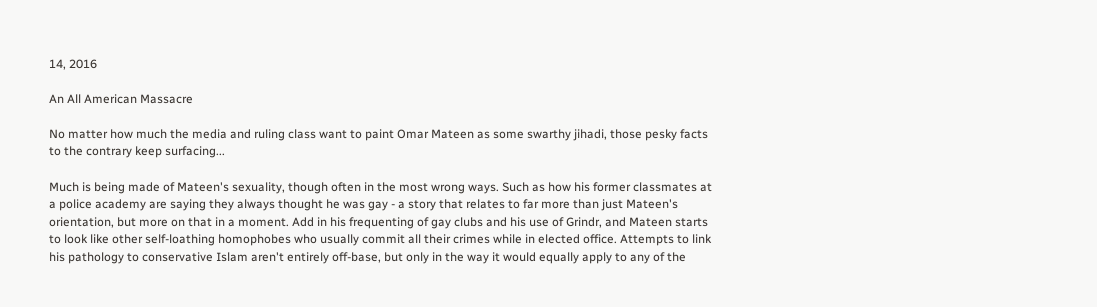14, 2016

An All American Massacre

No matter how much the media and ruling class want to paint Omar Mateen as some swarthy jihadi, those pesky facts to the contrary keep surfacing...

Much is being made of Mateen's sexuality, though often in the most wrong ways. Such as how his former classmates at a police academy are saying they always thought he was gay - a story that relates to far more than just Mateen's orientation, but more on that in a moment. Add in his frequenting of gay clubs and his use of Grindr, and Mateen starts to look like other self-loathing homophobes who usually commit all their crimes while in elected office. Attempts to link his pathology to conservative Islam aren't entirely off-base, but only in the way it would equally apply to any of the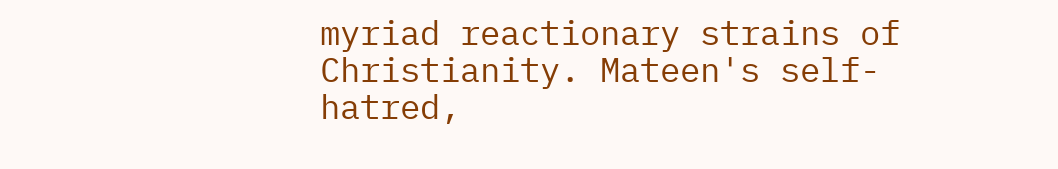myriad reactionary strains of Christianity. Mateen's self-hatred,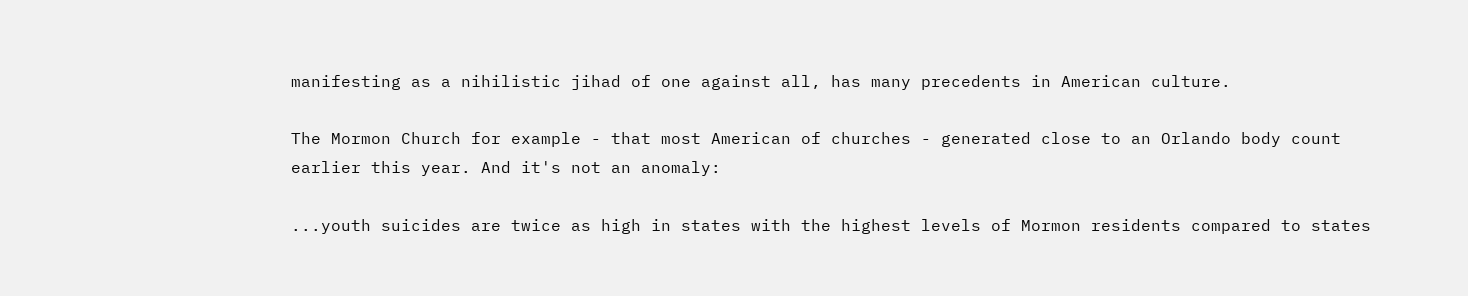manifesting as a nihilistic jihad of one against all, has many precedents in American culture.

The Mormon Church for example - that most American of churches - generated close to an Orlando body count earlier this year. And it's not an anomaly:

...youth suicides are twice as high in states with the highest levels of Mormon residents compared to states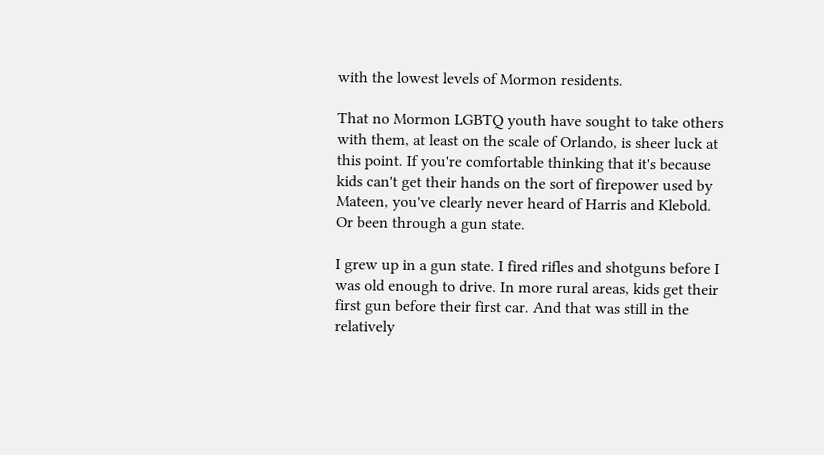with the lowest levels of Mormon residents.

That no Mormon LGBTQ youth have sought to take others with them, at least on the scale of Orlando, is sheer luck at this point. If you're comfortable thinking that it's because kids can't get their hands on the sort of firepower used by Mateen, you've clearly never heard of Harris and Klebold. Or been through a gun state.

I grew up in a gun state. I fired rifles and shotguns before I was old enough to drive. In more rural areas, kids get their first gun before their first car. And that was still in the relatively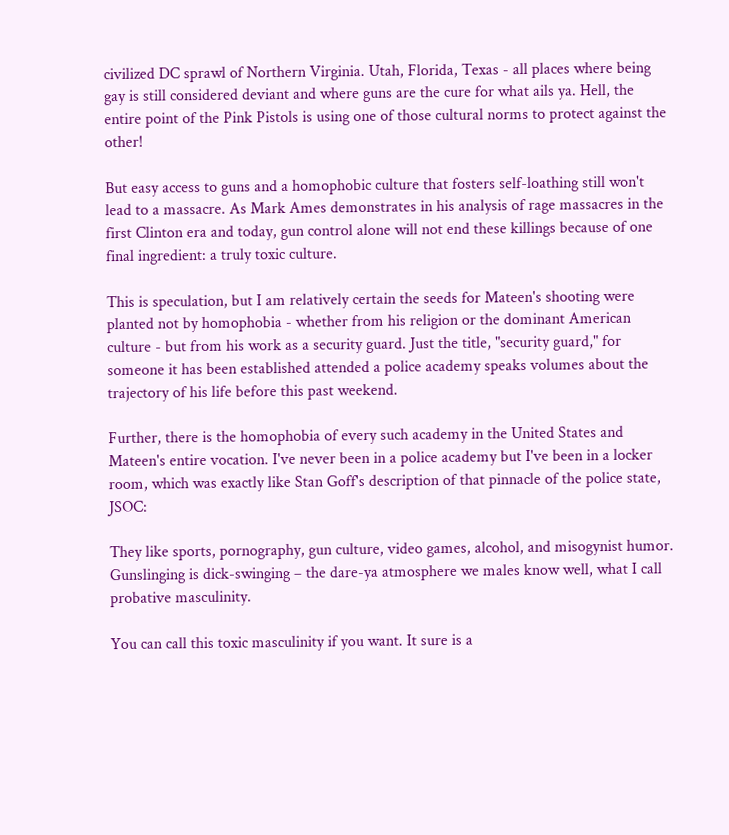civilized DC sprawl of Northern Virginia. Utah, Florida, Texas - all places where being gay is still considered deviant and where guns are the cure for what ails ya. Hell, the entire point of the Pink Pistols is using one of those cultural norms to protect against the other!

But easy access to guns and a homophobic culture that fosters self-loathing still won't lead to a massacre. As Mark Ames demonstrates in his analysis of rage massacres in the first Clinton era and today, gun control alone will not end these killings because of one final ingredient: a truly toxic culture.

This is speculation, but I am relatively certain the seeds for Mateen's shooting were planted not by homophobia - whether from his religion or the dominant American culture - but from his work as a security guard. Just the title, "security guard," for someone it has been established attended a police academy speaks volumes about the trajectory of his life before this past weekend.

Further, there is the homophobia of every such academy in the United States and Mateen's entire vocation. I've never been in a police academy but I've been in a locker room, which was exactly like Stan Goff's description of that pinnacle of the police state, JSOC:

They like sports, pornography, gun culture, video games, alcohol, and misogynist humor.  Gunslinging is dick-swinging – the dare-ya atmosphere we males know well, what I call probative masculinity.

You can call this toxic masculinity if you want. It sure is a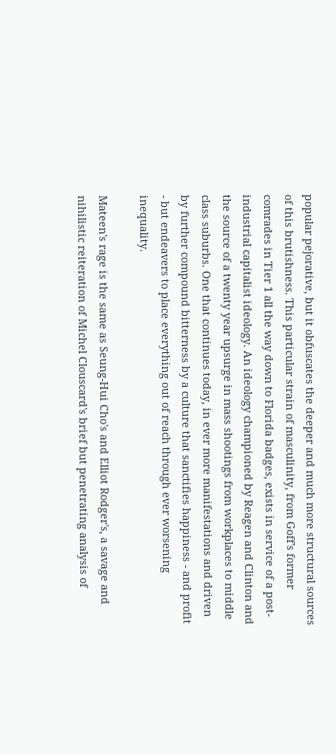popular pejorative, but it obfuscates the deeper and much more structural sources of this brutishness. This particular strain of masculinity, from Goff's former comrades in Tier 1 all the way down to Florida badges, exists in service of a post-industrial capitalist ideology. An ideology championed by Reagen and Clinton and the source of a twenty year upsurge in mass shootings from workplaces to middle class suburbs. One that continues today, in ever more manifestations and driven by further compound bitterness by a culture that sanctifies happiness - and profit - but endeavers to place everything out of reach through ever worsening inequality.

Mateen's rage is the same as Seung-Hui Cho's and Elliot Rodger's, a savage and nihilistic reiteration of Michel Clouscard's brief but penetrating analysis of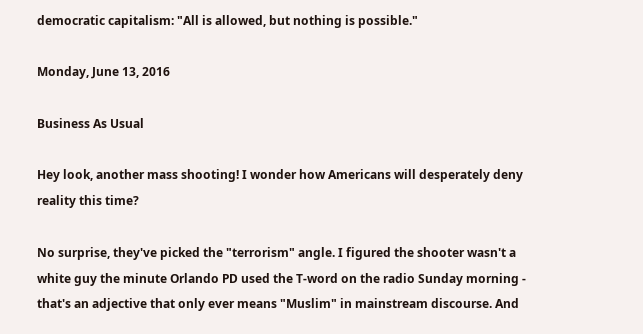democratic capitalism: "All is allowed, but nothing is possible."

Monday, June 13, 2016

Business As Usual

Hey look, another mass shooting! I wonder how Americans will desperately deny reality this time?

No surprise, they've picked the "terrorism" angle. I figured the shooter wasn't a white guy the minute Orlando PD used the T-word on the radio Sunday morning - that's an adjective that only ever means "Muslim" in mainstream discourse. And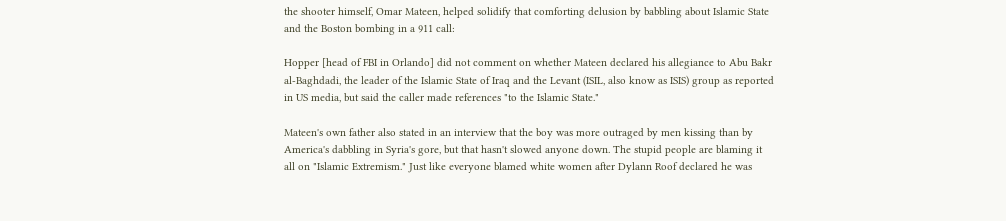the shooter himself, Omar Mateen, helped solidify that comforting delusion by babbling about Islamic State and the Boston bombing in a 911 call:

Hopper [head of FBI in Orlando] did not comment on whether Mateen declared his allegiance to Abu Bakr al-Baghdadi, the leader of the Islamic State of Iraq and the Levant (ISIL, also know as ISIS) group as reported in US media, but said the caller made references "to the Islamic State."

Mateen's own father also stated in an interview that the boy was more outraged by men kissing than by America's dabbling in Syria's gore, but that hasn't slowed anyone down. The stupid people are blaming it all on "Islamic Extremism." Just like everyone blamed white women after Dylann Roof declared he was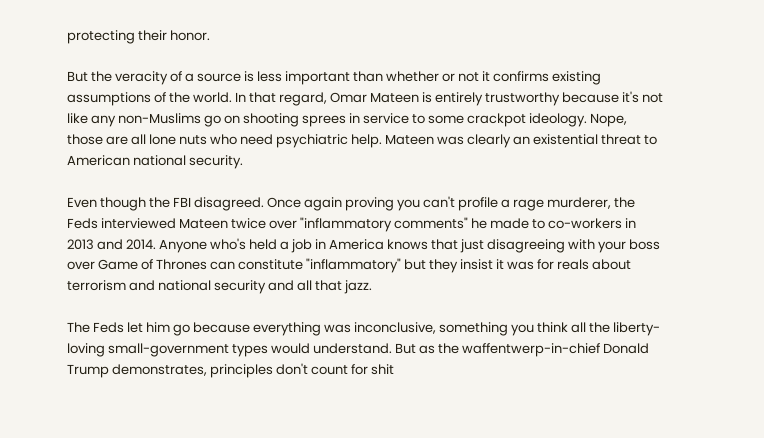protecting their honor.

But the veracity of a source is less important than whether or not it confirms existing assumptions of the world. In that regard, Omar Mateen is entirely trustworthy because it's not like any non-Muslims go on shooting sprees in service to some crackpot ideology. Nope, those are all lone nuts who need psychiatric help. Mateen was clearly an existential threat to American national security.

Even though the FBI disagreed. Once again proving you can't profile a rage murderer, the Feds interviewed Mateen twice over "inflammatory comments" he made to co-workers in 2013 and 2014. Anyone who's held a job in America knows that just disagreeing with your boss over Game of Thrones can constitute "inflammatory" but they insist it was for reals about terrorism and national security and all that jazz.

The Feds let him go because everything was inconclusive, something you think all the liberty-loving small-government types would understand. But as the waffentwerp-in-chief Donald Trump demonstrates, principles don't count for shit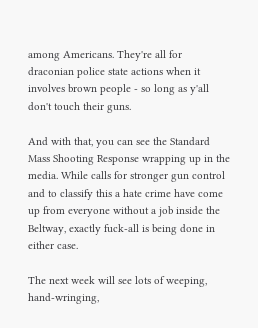among Americans. They're all for draconian police state actions when it involves brown people - so long as y'all don't touch their guns.

And with that, you can see the Standard Mass Shooting Response wrapping up in the media. While calls for stronger gun control and to classify this a hate crime have come up from everyone without a job inside the Beltway, exactly fuck-all is being done in either case.

The next week will see lots of weeping, hand-wringing,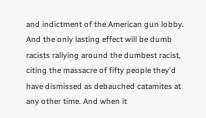and indictment of the American gun lobby. And the only lasting effect will be dumb racists rallying around the dumbest racist, citing the massacre of fifty people they'd have dismissed as debauched catamites at any other time. And when it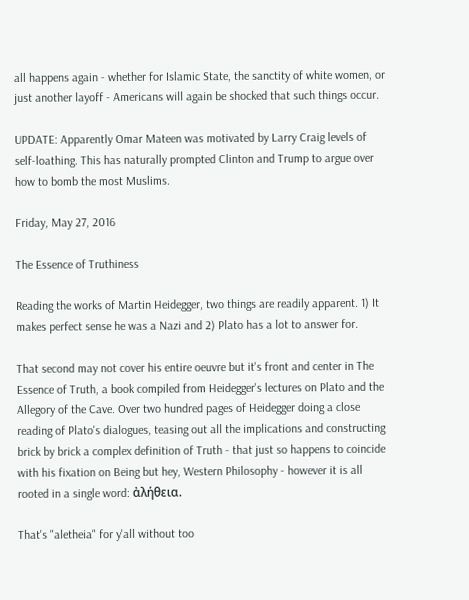all happens again - whether for Islamic State, the sanctity of white women, or just another layoff - Americans will again be shocked that such things occur.

UPDATE: Apparently Omar Mateen was motivated by Larry Craig levels of self-loathing. This has naturally prompted Clinton and Trump to argue over how to bomb the most Muslims.

Friday, May 27, 2016

The Essence of Truthiness

Reading the works of Martin Heidegger, two things are readily apparent. 1) It makes perfect sense he was a Nazi and 2) Plato has a lot to answer for.

That second may not cover his entire oeuvre but it's front and center in The Essence of Truth, a book compiled from Heidegger's lectures on Plato and the Allegory of the Cave. Over two hundred pages of Heidegger doing a close reading of Plato's dialogues, teasing out all the implications and constructing brick by brick a complex definition of Truth - that just so happens to coincide with his fixation on Being but hey, Western Philosophy - however it is all rooted in a single word: ἀλήθεια.

That's "aletheia" for y'all without too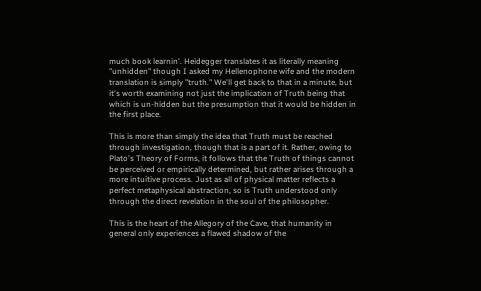much book learnin'. Heidegger translates it as literally meaning "unhidden" though I asked my Hellenophone wife and the modern translation is simply "truth." We'll get back to that in a minute, but it's worth examining not just the implication of Truth being that which is un-hidden but the presumption that it would be hidden in the first place.

This is more than simply the idea that Truth must be reached through investigation, though that is a part of it. Rather, owing to Plato's Theory of Forms, it follows that the Truth of things cannot be perceived or empirically determined, but rather arises through a more intuitive process. Just as all of physical matter reflects a perfect metaphysical abstraction, so is Truth understood only through the direct revelation in the soul of the philosopher.

This is the heart of the Allegory of the Cave, that humanity in general only experiences a flawed shadow of the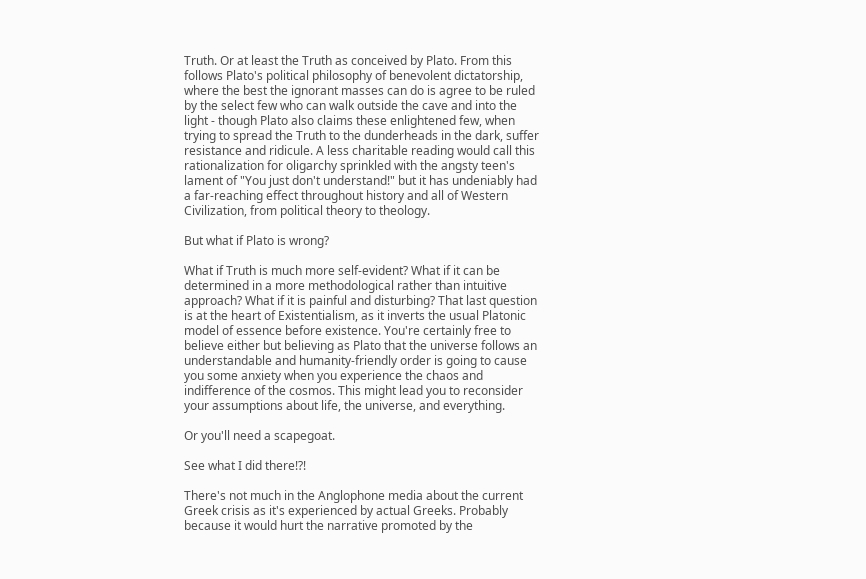Truth. Or at least the Truth as conceived by Plato. From this follows Plato's political philosophy of benevolent dictatorship, where the best the ignorant masses can do is agree to be ruled by the select few who can walk outside the cave and into the light - though Plato also claims these enlightened few, when trying to spread the Truth to the dunderheads in the dark, suffer resistance and ridicule. A less charitable reading would call this rationalization for oligarchy sprinkled with the angsty teen's lament of "You just don't understand!" but it has undeniably had a far-reaching effect throughout history and all of Western Civilization, from political theory to theology.

But what if Plato is wrong?

What if Truth is much more self-evident? What if it can be determined in a more methodological rather than intuitive approach? What if it is painful and disturbing? That last question is at the heart of Existentialism, as it inverts the usual Platonic model of essence before existence. You're certainly free to believe either but believing as Plato that the universe follows an understandable and humanity-friendly order is going to cause you some anxiety when you experience the chaos and indifference of the cosmos. This might lead you to reconsider your assumptions about life, the universe, and everything.

Or you'll need a scapegoat.

See what I did there!?!

There's not much in the Anglophone media about the current Greek crisis as it's experienced by actual Greeks. Probably because it would hurt the narrative promoted by the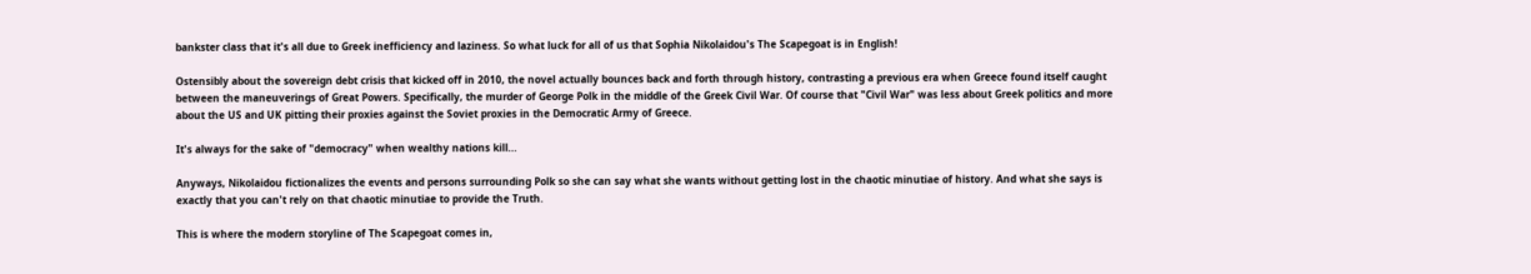bankster class that it's all due to Greek inefficiency and laziness. So what luck for all of us that Sophia Nikolaidou's The Scapegoat is in English!

Ostensibly about the sovereign debt crisis that kicked off in 2010, the novel actually bounces back and forth through history, contrasting a previous era when Greece found itself caught between the maneuverings of Great Powers. Specifically, the murder of George Polk in the middle of the Greek Civil War. Of course that "Civil War" was less about Greek politics and more about the US and UK pitting their proxies against the Soviet proxies in the Democratic Army of Greece.

It's always for the sake of "democracy" when wealthy nations kill...

Anyways, Nikolaidou fictionalizes the events and persons surrounding Polk so she can say what she wants without getting lost in the chaotic minutiae of history. And what she says is exactly that you can't rely on that chaotic minutiae to provide the Truth.

This is where the modern storyline of The Scapegoat comes in,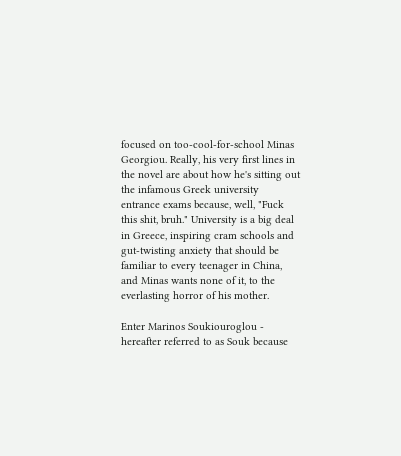focused on too-cool-for-school Minas Georgiou. Really, his very first lines in the novel are about how he's sitting out the infamous Greek university entrance exams because, well, "Fuck this shit, bruh." University is a big deal in Greece, inspiring cram schools and gut-twisting anxiety that should be familiar to every teenager in China, and Minas wants none of it, to the everlasting horror of his mother.

Enter Marinos Soukiouroglou - hereafter referred to as Souk because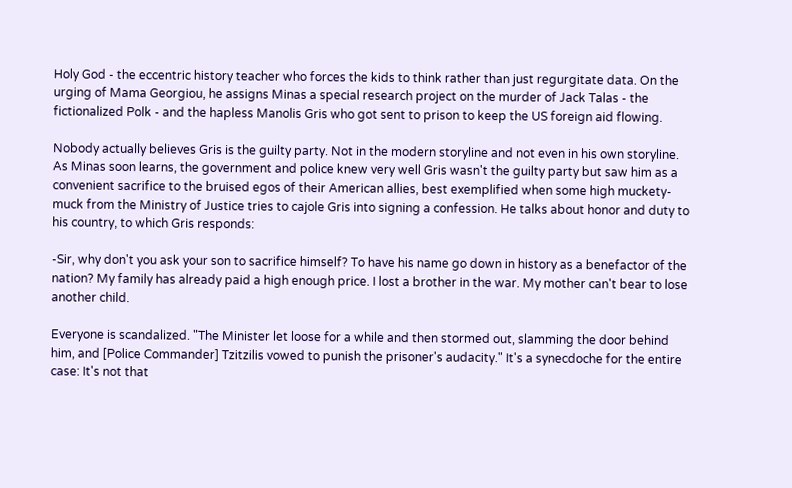Holy God - the eccentric history teacher who forces the kids to think rather than just regurgitate data. On the urging of Mama Georgiou, he assigns Minas a special research project on the murder of Jack Talas - the fictionalized Polk - and the hapless Manolis Gris who got sent to prison to keep the US foreign aid flowing.

Nobody actually believes Gris is the guilty party. Not in the modern storyline and not even in his own storyline. As Minas soon learns, the government and police knew very well Gris wasn't the guilty party but saw him as a convenient sacrifice to the bruised egos of their American allies, best exemplified when some high muckety-muck from the Ministry of Justice tries to cajole Gris into signing a confession. He talks about honor and duty to his country, to which Gris responds:

-Sir, why don't you ask your son to sacrifice himself? To have his name go down in history as a benefactor of the nation? My family has already paid a high enough price. I lost a brother in the war. My mother can't bear to lose another child.

Everyone is scandalized. "The Minister let loose for a while and then stormed out, slamming the door behind him, and [Police Commander] Tzitzilis vowed to punish the prisoner's audacity." It's a synecdoche for the entire case: It's not that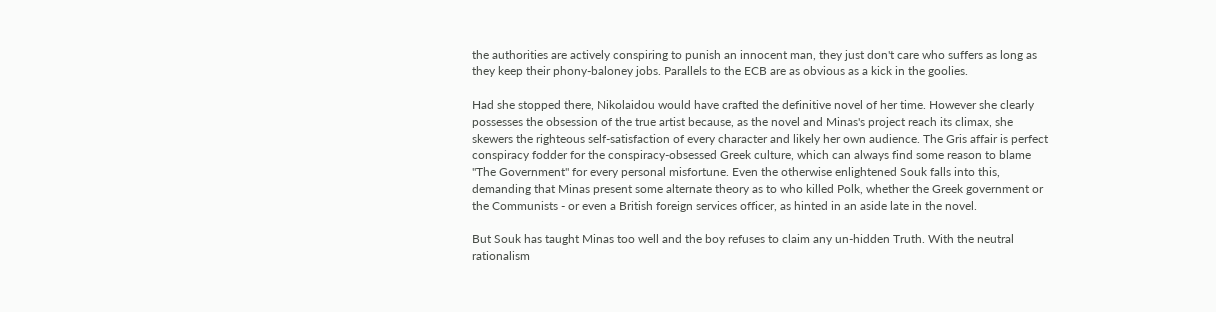the authorities are actively conspiring to punish an innocent man, they just don't care who suffers as long as they keep their phony-baloney jobs. Parallels to the ECB are as obvious as a kick in the goolies.

Had she stopped there, Nikolaidou would have crafted the definitive novel of her time. However she clearly possesses the obsession of the true artist because, as the novel and Minas's project reach its climax, she skewers the righteous self-satisfaction of every character and likely her own audience. The Gris affair is perfect conspiracy fodder for the conspiracy-obsessed Greek culture, which can always find some reason to blame "The Government" for every personal misfortune. Even the otherwise enlightened Souk falls into this, demanding that Minas present some alternate theory as to who killed Polk, whether the Greek government or the Communists - or even a British foreign services officer, as hinted in an aside late in the novel.

But Souk has taught Minas too well and the boy refuses to claim any un-hidden Truth. With the neutral rationalism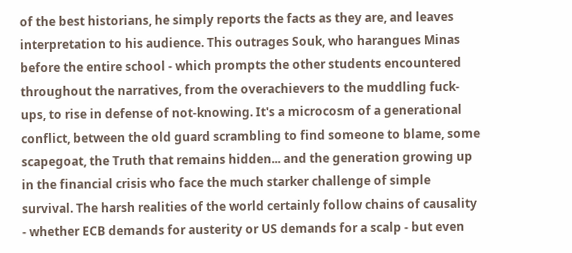of the best historians, he simply reports the facts as they are, and leaves interpretation to his audience. This outrages Souk, who harangues Minas before the entire school - which prompts the other students encountered throughout the narratives, from the overachievers to the muddling fuck-ups, to rise in defense of not-knowing. It's a microcosm of a generational conflict, between the old guard scrambling to find someone to blame, some scapegoat, the Truth that remains hidden... and the generation growing up in the financial crisis who face the much starker challenge of simple survival. The harsh realities of the world certainly follow chains of causality - whether ECB demands for austerity or US demands for a scalp - but even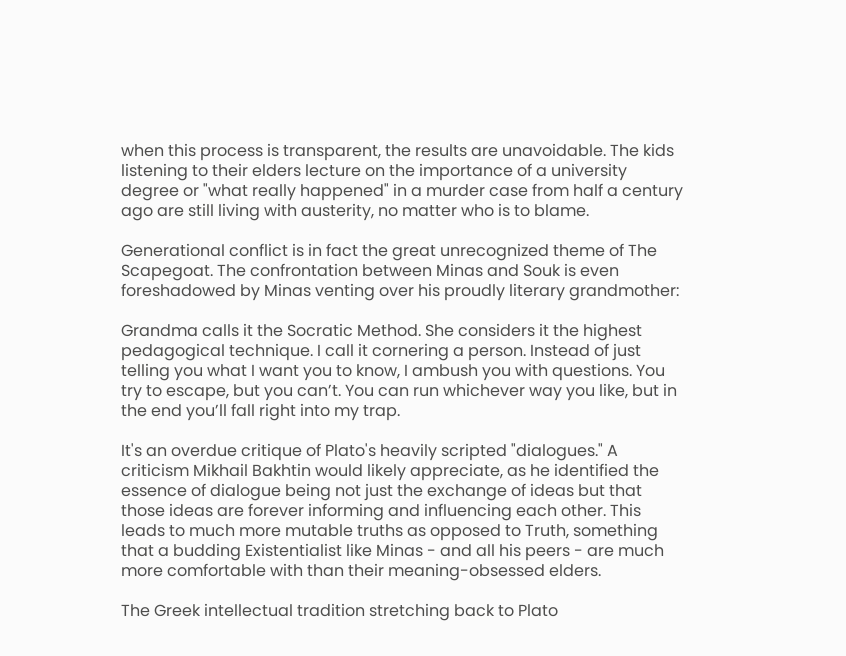when this process is transparent, the results are unavoidable. The kids listening to their elders lecture on the importance of a university degree or "what really happened" in a murder case from half a century ago are still living with austerity, no matter who is to blame.

Generational conflict is in fact the great unrecognized theme of The Scapegoat. The confrontation between Minas and Souk is even foreshadowed by Minas venting over his proudly literary grandmother:

Grandma calls it the Socratic Method. She considers it the highest pedagogical technique. I call it cornering a person. Instead of just telling you what I want you to know, I ambush you with questions. You try to escape, but you can’t. You can run whichever way you like, but in the end you’ll fall right into my trap.

It's an overdue critique of Plato's heavily scripted "dialogues." A criticism Mikhail Bakhtin would likely appreciate, as he identified the essence of dialogue being not just the exchange of ideas but that those ideas are forever informing and influencing each other. This leads to much more mutable truths as opposed to Truth, something that a budding Existentialist like Minas - and all his peers - are much more comfortable with than their meaning-obsessed elders.

The Greek intellectual tradition stretching back to Plato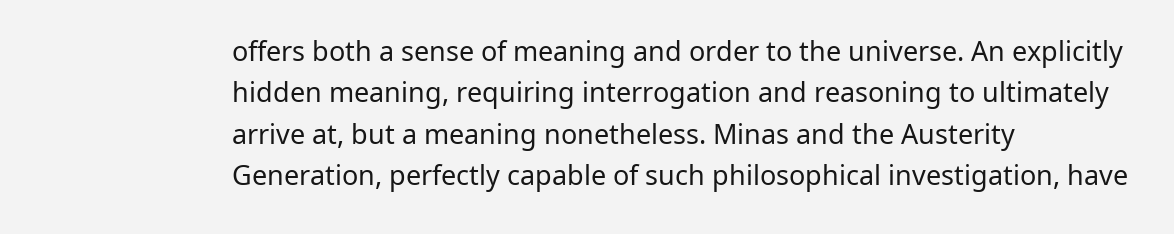offers both a sense of meaning and order to the universe. An explicitly hidden meaning, requiring interrogation and reasoning to ultimately arrive at, but a meaning nonetheless. Minas and the Austerity Generation, perfectly capable of such philosophical investigation, have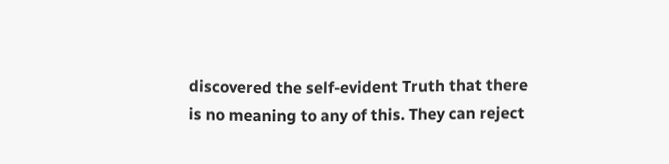discovered the self-evident Truth that there is no meaning to any of this. They can reject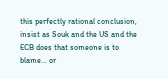this perfectly rational conclusion, insist as Souk and the US and the ECB does that someone is to blame... or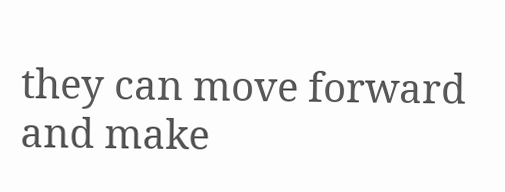they can move forward and make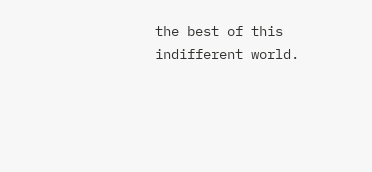the best of this indifferent world.